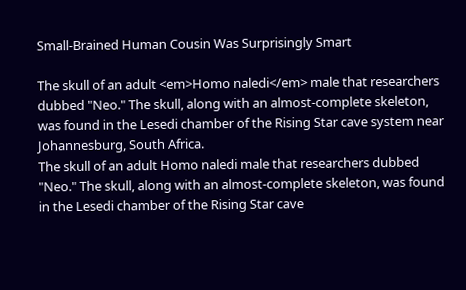Small-Brained Human Cousin Was Surprisingly Smart

The skull of an adult <em>Homo naledi</em> male that researchers dubbed "Neo." The skull, along with an almost-complete skeleton, was found in the Lesedi chamber of the Rising Star cave system near Johannesburg, South Africa.
The skull of an adult Homo naledi male that researchers dubbed "Neo." The skull, along with an almost-complete skeleton, was found in the Lesedi chamber of the Rising Star cave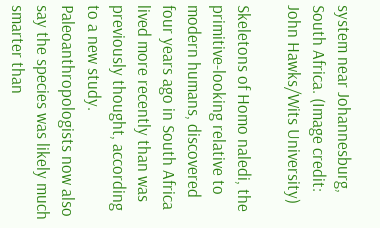system near Johannesburg, South Africa. (Image credit: John Hawks/Wits University)

Skeletons of Homo naledi, the primitive-looking relative to modern humans, discovered four years ago in South Africa lived more recently than was previously thought, according to a new study. Paleoanthropologists now also say the species was likely much smarter than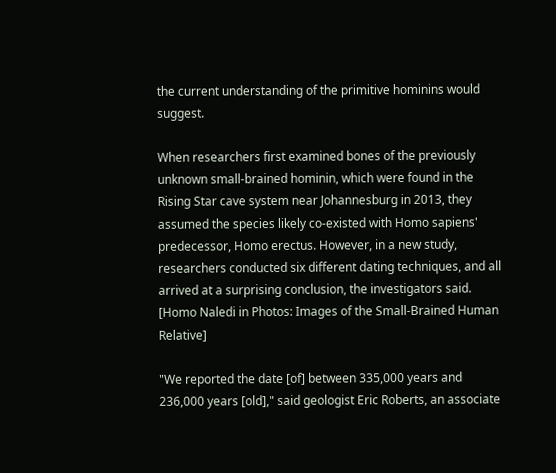the current understanding of the primitive hominins would suggest.

When researchers first examined bones of the previously unknown small-brained hominin, which were found in the Rising Star cave system near Johannesburg in 2013, they assumed the species likely co-existed with Homo sapiens' predecessor, Homo erectus. However, in a new study, researchers conducted six different dating techniques, and all arrived at a surprising conclusion, the investigators said. [Homo Naledi in Photos: Images of the Small-Brained Human Relative]

"We reported the date [of] between 335,000 years and 236,000 years [old]," said geologist Eric Roberts, an associate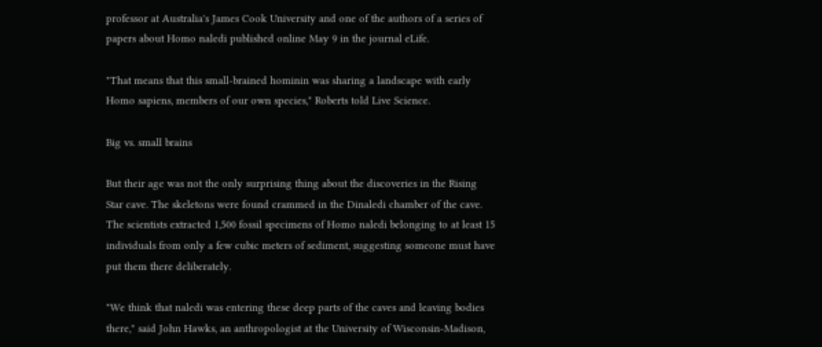professor at Australia's James Cook University and one of the authors of a series of papers about Homo naledi published online May 9 in the journal eLife.

"That means that this small-brained hominin was sharing a landscape with early Homo sapiens, members of our own species," Roberts told Live Science.

Big vs. small brains

But their age was not the only surprising thing about the discoveries in the Rising Star cave. The skeletons were found crammed in the Dinaledi chamber of the cave. The scientists extracted 1,500 fossil specimens of Homo naledi belonging to at least 15 individuals from only a few cubic meters of sediment, suggesting someone must have put them there deliberately.

"We think that naledi was entering these deep parts of the caves and leaving bodies there," said John Hawks, an anthropologist at the University of Wisconsin-Madison,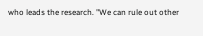who leads the research. "We can rule out other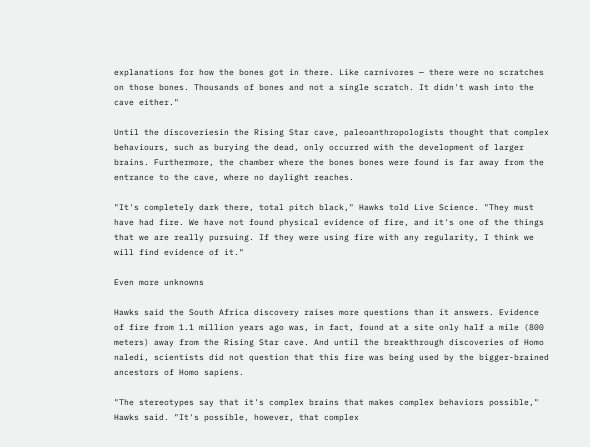explanations for how the bones got in there. Like carnivores — there were no scratches on those bones. Thousands of bones and not a single scratch. It didn't wash into the cave either."

Until the discoveriesin the Rising Star cave, paleoanthropologists thought that complex behaviours, such as burying the dead, only occurred with the development of larger brains. Furthermore, the chamber where the bones bones were found is far away from the entrance to the cave, where no daylight reaches.

"It's completely dark there, total pitch black," Hawks told Live Science. "They must have had fire. We have not found physical evidence of fire, and it's one of the things that we are really pursuing. If they were using fire with any regularity, I think we will find evidence of it."

Even more unknowns

Hawks said the South Africa discovery raises more questions than it answers. Evidence of fire from 1.1 million years ago was, in fact, found at a site only half a mile (800 meters) away from the Rising Star cave. And until the breakthrough discoveries of Homo naledi, scientists did not question that this fire was being used by the bigger-brained ancestors of Homo sapiens.

"The stereotypes say that it's complex brains that makes complex behaviors possible," Hawks said. "It's possible, however, that complex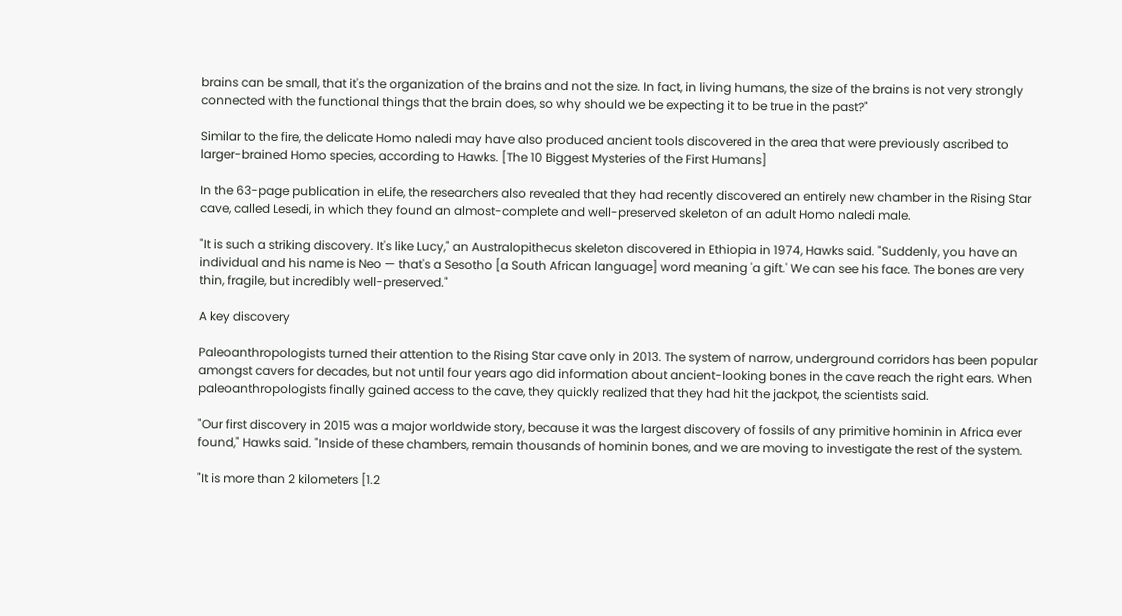brains can be small, that it's the organization of the brains and not the size. In fact, in living humans, the size of the brains is not very strongly connected with the functional things that the brain does, so why should we be expecting it to be true in the past?"

Similar to the fire, the delicate Homo naledi may have also produced ancient tools discovered in the area that were previously ascribed to larger-brained Homo species, according to Hawks. [The 10 Biggest Mysteries of the First Humans]

In the 63-page publication in eLife, the researchers also revealed that they had recently discovered an entirely new chamber in the Rising Star cave, called Lesedi, in which they found an almost-complete and well-preserved skeleton of an adult Homo naledi male.

"It is such a striking discovery. It's like Lucy," an Australopithecus skeleton discovered in Ethiopia in 1974, Hawks said. "Suddenly, you have an individual and his name is Neo — that's a Sesotho [a South African language] word meaning 'a gift.' We can see his face. The bones are very thin, fragile, but incredibly well-preserved."

A key discovery

Paleoanthropologists turned their attention to the Rising Star cave only in 2013. The system of narrow, underground corridors has been popular amongst cavers for decades, but not until four years ago did information about ancient-looking bones in the cave reach the right ears. When paleoanthropologists finally gained access to the cave, they quickly realized that they had hit the jackpot, the scientists said.

"Our first discovery in 2015 was a major worldwide story, because it was the largest discovery of fossils of any primitive hominin in Africa ever found," Hawks said. "Inside of these chambers, remain thousands of hominin bones, and we are moving to investigate the rest of the system.

"It is more than 2 kilometers [1.2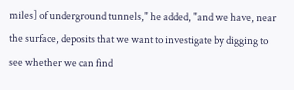miles] of underground tunnels," he added, "and we have, near the surface, deposits that we want to investigate by digging to see whether we can find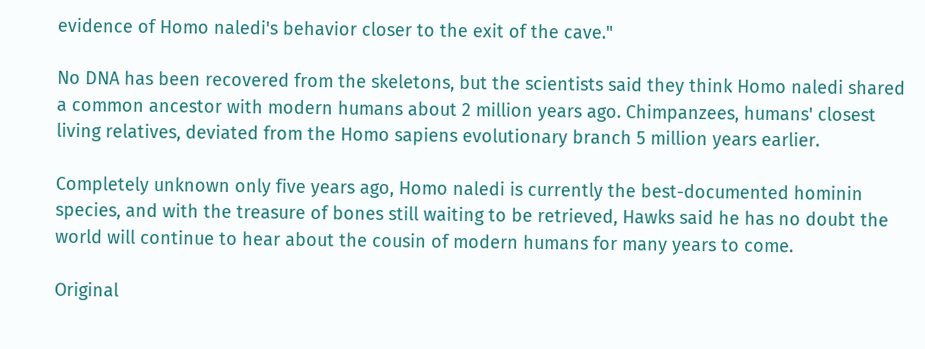evidence of Homo naledi's behavior closer to the exit of the cave."

No DNA has been recovered from the skeletons, but the scientists said they think Homo naledi shared a common ancestor with modern humans about 2 million years ago. Chimpanzees, humans' closest living relatives, deviated from the Homo sapiens evolutionary branch 5 million years earlier.

Completely unknown only five years ago, Homo naledi is currently the best-documented hominin species, and with the treasure of bones still waiting to be retrieved, Hawks said he has no doubt the world will continue to hear about the cousin of modern humans for many years to come.

Original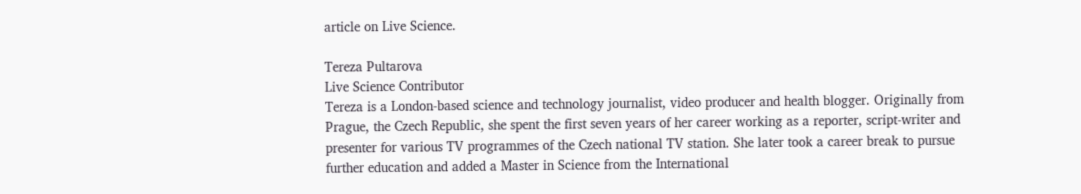article on Live Science.

Tereza Pultarova
Live Science Contributor
Tereza is a London-based science and technology journalist, video producer and health blogger. Originally from Prague, the Czech Republic, she spent the first seven years of her career working as a reporter, script-writer and presenter for various TV programmes of the Czech national TV station. She later took a career break to pursue further education and added a Master in Science from the International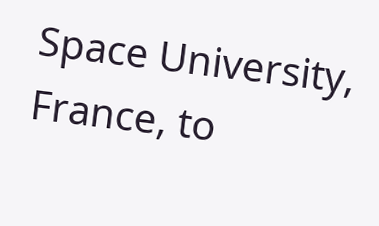Space University, France, to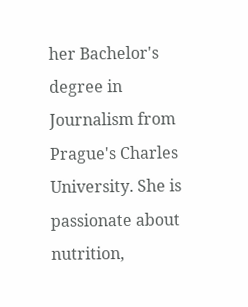her Bachelor's degree in Journalism from Prague's Charles University. She is passionate about nutrition,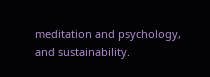meditation and psychology, and sustainability.